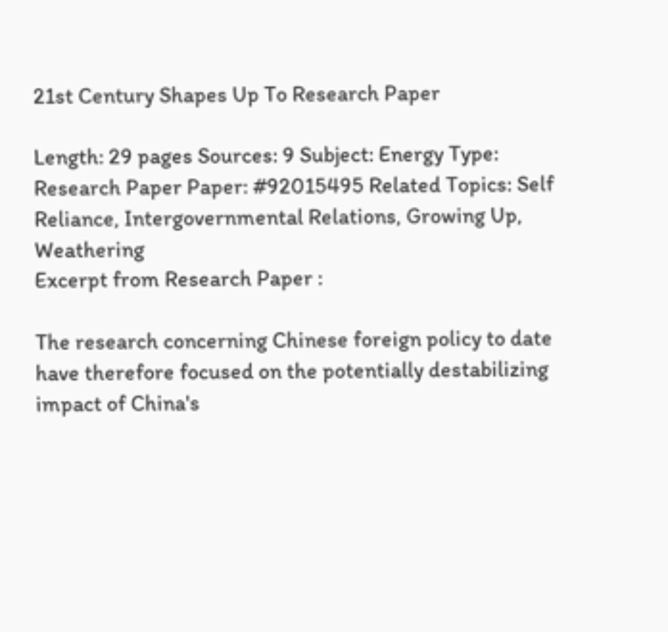21st Century Shapes Up To Research Paper

Length: 29 pages Sources: 9 Subject: Energy Type: Research Paper Paper: #92015495 Related Topics: Self Reliance, Intergovernmental Relations, Growing Up, Weathering
Excerpt from Research Paper :

The research concerning Chinese foreign policy to date have therefore focused on the potentially destabilizing impact of China's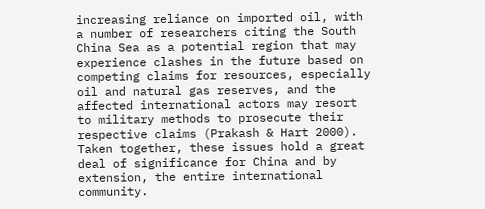increasing reliance on imported oil, with a number of researchers citing the South China Sea as a potential region that may experience clashes in the future based on competing claims for resources, especially oil and natural gas reserves, and the affected international actors may resort to military methods to prosecute their respective claims (Prakash & Hart 2000). Taken together, these issues hold a great deal of significance for China and by extension, the entire international community.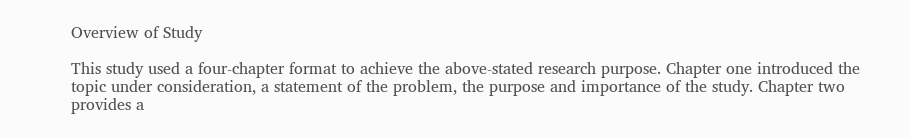Overview of Study

This study used a four-chapter format to achieve the above-stated research purpose. Chapter one introduced the topic under consideration, a statement of the problem, the purpose and importance of the study. Chapter two provides a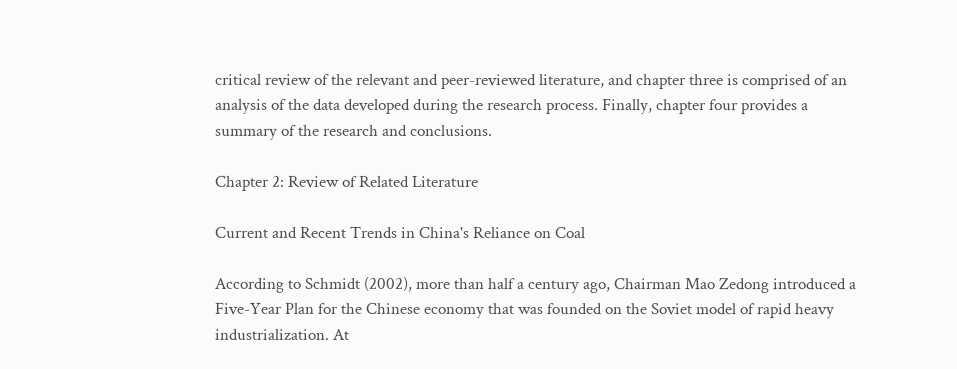critical review of the relevant and peer-reviewed literature, and chapter three is comprised of an analysis of the data developed during the research process. Finally, chapter four provides a summary of the research and conclusions.

Chapter 2: Review of Related Literature

Current and Recent Trends in China's Reliance on Coal

According to Schmidt (2002), more than half a century ago, Chairman Mao Zedong introduced a Five-Year Plan for the Chinese economy that was founded on the Soviet model of rapid heavy industrialization. At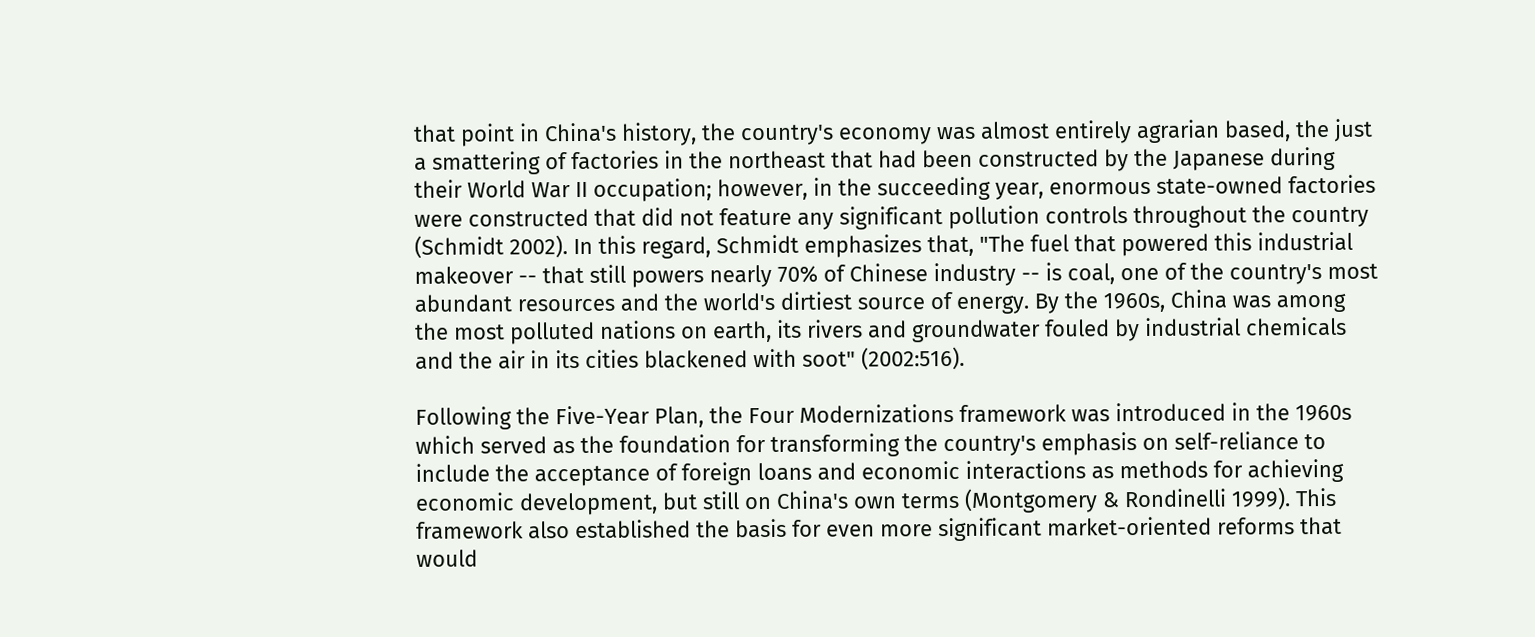that point in China's history, the country's economy was almost entirely agrarian based, the just a smattering of factories in the northeast that had been constructed by the Japanese during their World War II occupation; however, in the succeeding year, enormous state-owned factories were constructed that did not feature any significant pollution controls throughout the country (Schmidt 2002). In this regard, Schmidt emphasizes that, "The fuel that powered this industrial makeover -- that still powers nearly 70% of Chinese industry -- is coal, one of the country's most abundant resources and the world's dirtiest source of energy. By the 1960s, China was among the most polluted nations on earth, its rivers and groundwater fouled by industrial chemicals and the air in its cities blackened with soot" (2002:516).

Following the Five-Year Plan, the Four Modernizations framework was introduced in the 1960s which served as the foundation for transforming the country's emphasis on self-reliance to include the acceptance of foreign loans and economic interactions as methods for achieving economic development, but still on China's own terms (Montgomery & Rondinelli 1999). This framework also established the basis for even more significant market-oriented reforms that would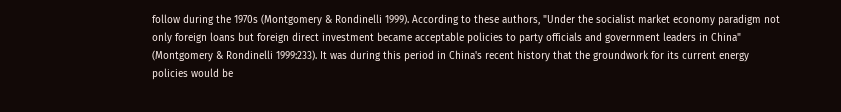follow during the 1970s (Montgomery & Rondinelli 1999). According to these authors, "Under the socialist market economy paradigm not only foreign loans but foreign direct investment became acceptable policies to party officials and government leaders in China" (Montgomery & Rondinelli 1999:233). It was during this period in China's recent history that the groundwork for its current energy policies would be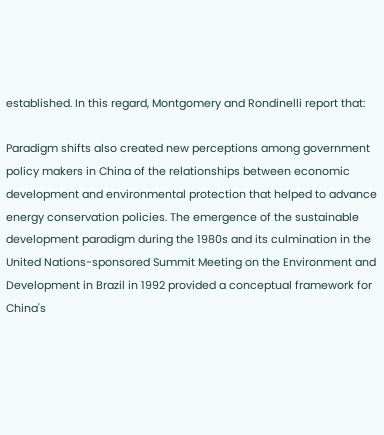established. In this regard, Montgomery and Rondinelli report that:

Paradigm shifts also created new perceptions among government policy makers in China of the relationships between economic development and environmental protection that helped to advance energy conservation policies. The emergence of the sustainable development paradigm during the 1980s and its culmination in the United Nations-sponsored Summit Meeting on the Environment and Development in Brazil in 1992 provided a conceptual framework for China's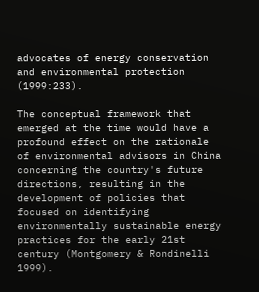advocates of energy conservation and environmental protection (1999:233).

The conceptual framework that emerged at the time would have a profound effect on the rationale of environmental advisors in China concerning the country's future directions, resulting in the development of policies that focused on identifying environmentally sustainable energy practices for the early 21st century (Montgomery & Rondinelli 1999).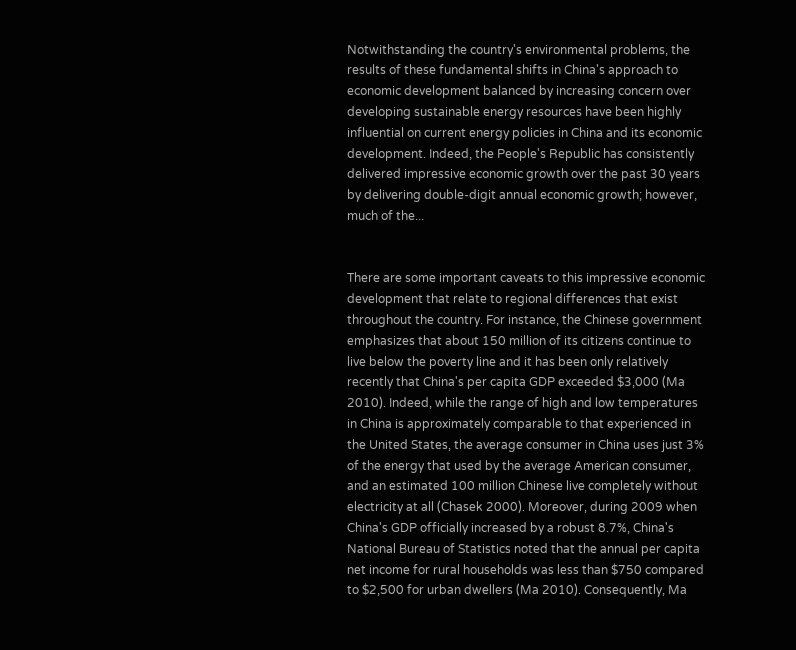Notwithstanding the country's environmental problems, the results of these fundamental shifts in China's approach to economic development balanced by increasing concern over developing sustainable energy resources have been highly influential on current energy policies in China and its economic development. Indeed, the People's Republic has consistently delivered impressive economic growth over the past 30 years by delivering double-digit annual economic growth; however, much of the...


There are some important caveats to this impressive economic development that relate to regional differences that exist throughout the country. For instance, the Chinese government emphasizes that about 150 million of its citizens continue to live below the poverty line and it has been only relatively recently that China's per capita GDP exceeded $3,000 (Ma 2010). Indeed, while the range of high and low temperatures in China is approximately comparable to that experienced in the United States, the average consumer in China uses just 3% of the energy that used by the average American consumer, and an estimated 100 million Chinese live completely without electricity at all (Chasek 2000). Moreover, during 2009 when China's GDP officially increased by a robust 8.7%, China's National Bureau of Statistics noted that the annual per capita net income for rural households was less than $750 compared to $2,500 for urban dwellers (Ma 2010). Consequently, Ma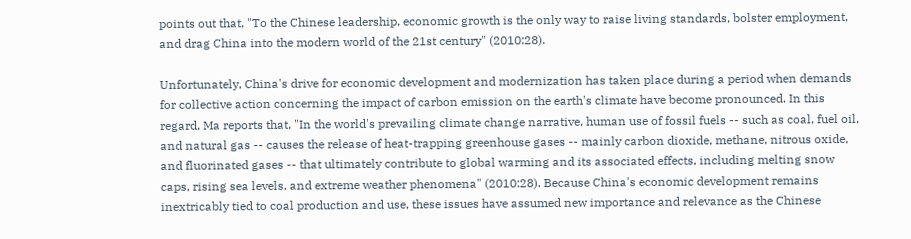points out that, "To the Chinese leadership, economic growth is the only way to raise living standards, bolster employment, and drag China into the modern world of the 21st century" (2010:28).

Unfortunately, China's drive for economic development and modernization has taken place during a period when demands for collective action concerning the impact of carbon emission on the earth's climate have become pronounced. In this regard, Ma reports that, "In the world's prevailing climate change narrative, human use of fossil fuels -- such as coal, fuel oil, and natural gas -- causes the release of heat-trapping greenhouse gases -- mainly carbon dioxide, methane, nitrous oxide, and fluorinated gases -- that ultimately contribute to global warming and its associated effects, including melting snow caps, rising sea levels, and extreme weather phenomena" (2010:28). Because China's economic development remains inextricably tied to coal production and use, these issues have assumed new importance and relevance as the Chinese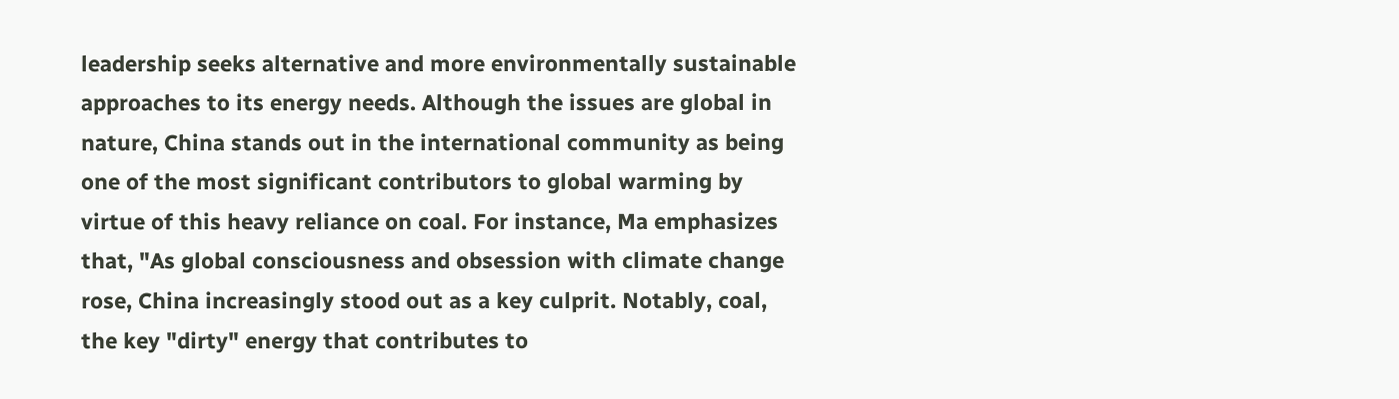leadership seeks alternative and more environmentally sustainable approaches to its energy needs. Although the issues are global in nature, China stands out in the international community as being one of the most significant contributors to global warming by virtue of this heavy reliance on coal. For instance, Ma emphasizes that, "As global consciousness and obsession with climate change rose, China increasingly stood out as a key culprit. Notably, coal, the key "dirty" energy that contributes to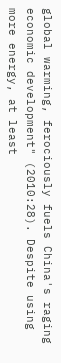global warming, ferociously fuels China's raging economic development" (2010:28). Despite using more energy, at least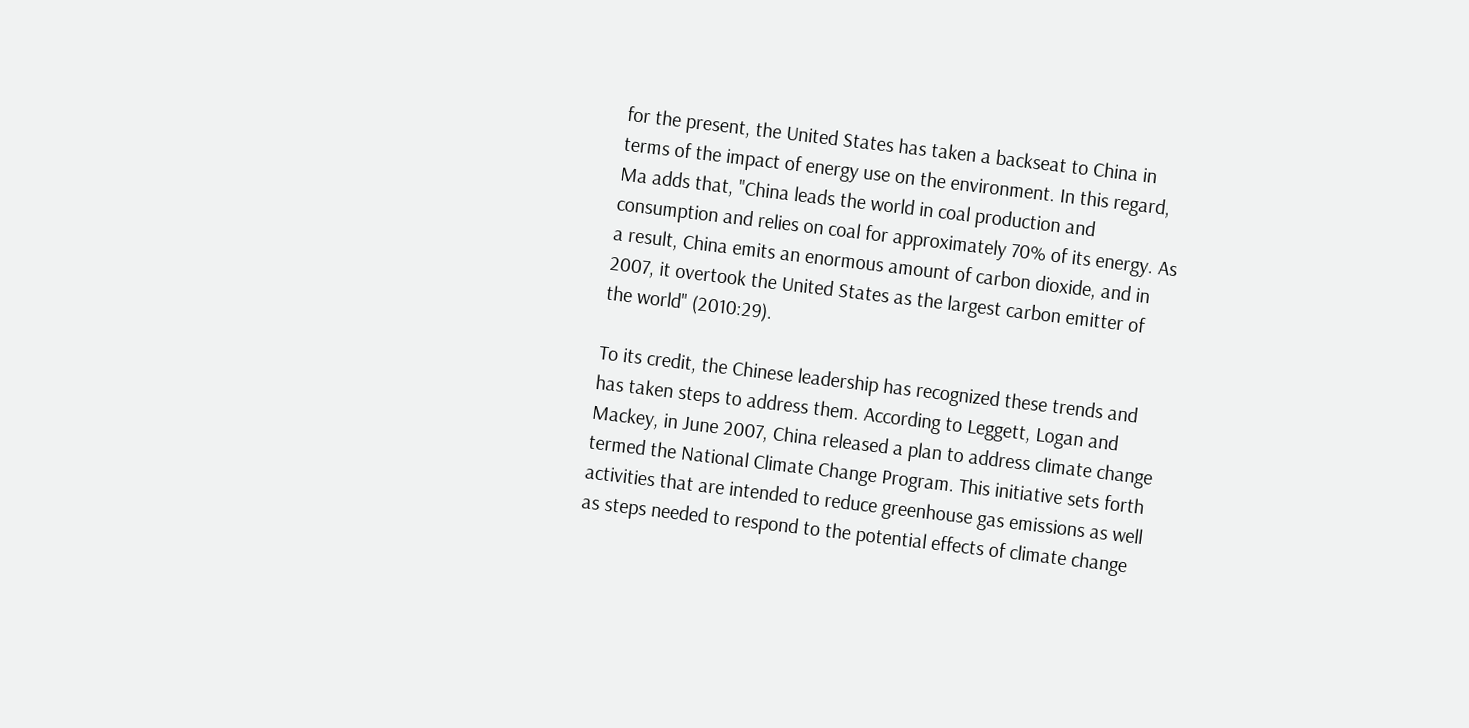for the present, the United States has taken a backseat to China in terms of the impact of energy use on the environment. In this regard, Ma adds that, "China leads the world in coal production and consumption and relies on coal for approximately 70% of its energy. As a result, China emits an enormous amount of carbon dioxide, and in 2007, it overtook the United States as the largest carbon emitter of the world" (2010:29).

To its credit, the Chinese leadership has recognized these trends and has taken steps to address them. According to Leggett, Logan and Mackey, in June 2007, China released a plan to address climate change termed the National Climate Change Program. This initiative sets forth activities that are intended to reduce greenhouse gas emissions as well as steps needed to respond to the potential effects of climate change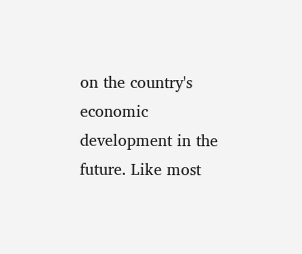on the country's economic development in the future. Like most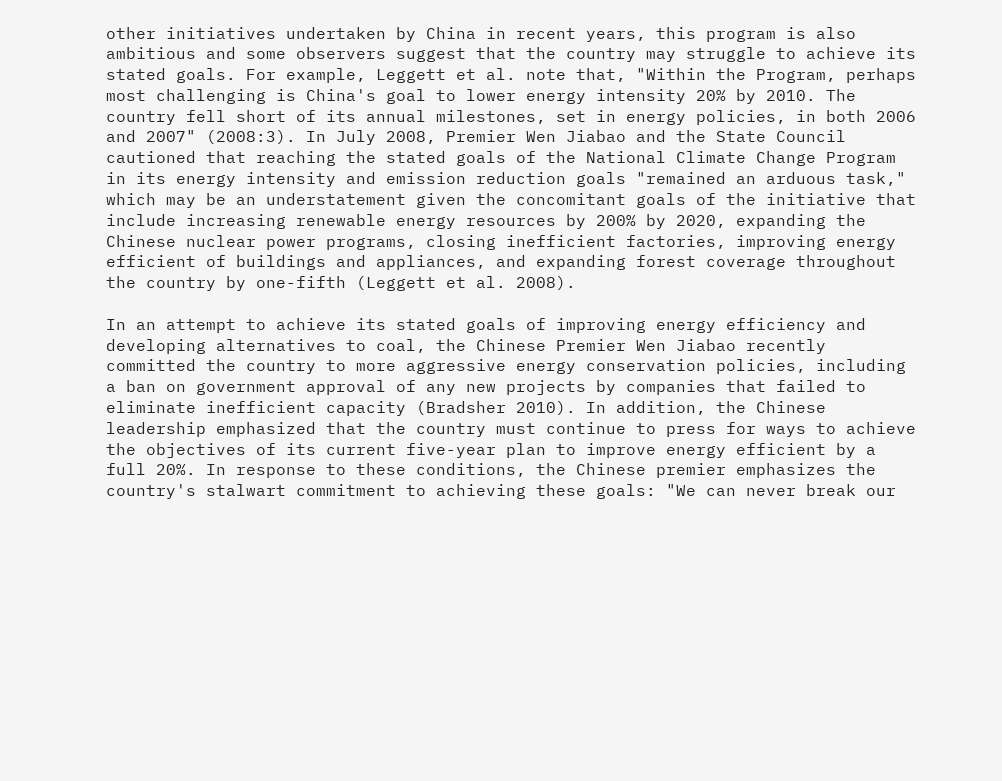other initiatives undertaken by China in recent years, this program is also ambitious and some observers suggest that the country may struggle to achieve its stated goals. For example, Leggett et al. note that, "Within the Program, perhaps most challenging is China's goal to lower energy intensity 20% by 2010. The country fell short of its annual milestones, set in energy policies, in both 2006 and 2007" (2008:3). In July 2008, Premier Wen Jiabao and the State Council cautioned that reaching the stated goals of the National Climate Change Program in its energy intensity and emission reduction goals "remained an arduous task," which may be an understatement given the concomitant goals of the initiative that include increasing renewable energy resources by 200% by 2020, expanding the Chinese nuclear power programs, closing inefficient factories, improving energy efficient of buildings and appliances, and expanding forest coverage throughout the country by one-fifth (Leggett et al. 2008).

In an attempt to achieve its stated goals of improving energy efficiency and developing alternatives to coal, the Chinese Premier Wen Jiabao recently committed the country to more aggressive energy conservation policies, including a ban on government approval of any new projects by companies that failed to eliminate inefficient capacity (Bradsher 2010). In addition, the Chinese leadership emphasized that the country must continue to press for ways to achieve the objectives of its current five-year plan to improve energy efficient by a full 20%. In response to these conditions, the Chinese premier emphasizes the country's stalwart commitment to achieving these goals: "We can never break our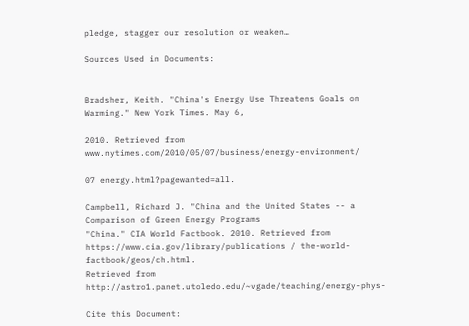pledge, stagger our resolution or weaken…

Sources Used in Documents:


Bradsher, Keith. "China's Energy Use Threatens Goals on Warming." New York Times. May 6,

2010. Retrieved from www.nytimes.com/2010/05/07/business/energy-environment/

07 energy.html?pagewanted=all.

Campbell, Richard J. "China and the United States -- a Comparison of Green Energy Programs
"China." CIA World Factbook. 2010. Retrieved from https://www.cia.gov/library/publications / the-world-factbook/geos/ch.html.
Retrieved from http://astro1.panet.utoledo.edu/~vgade/teaching/energy-phys-

Cite this Document: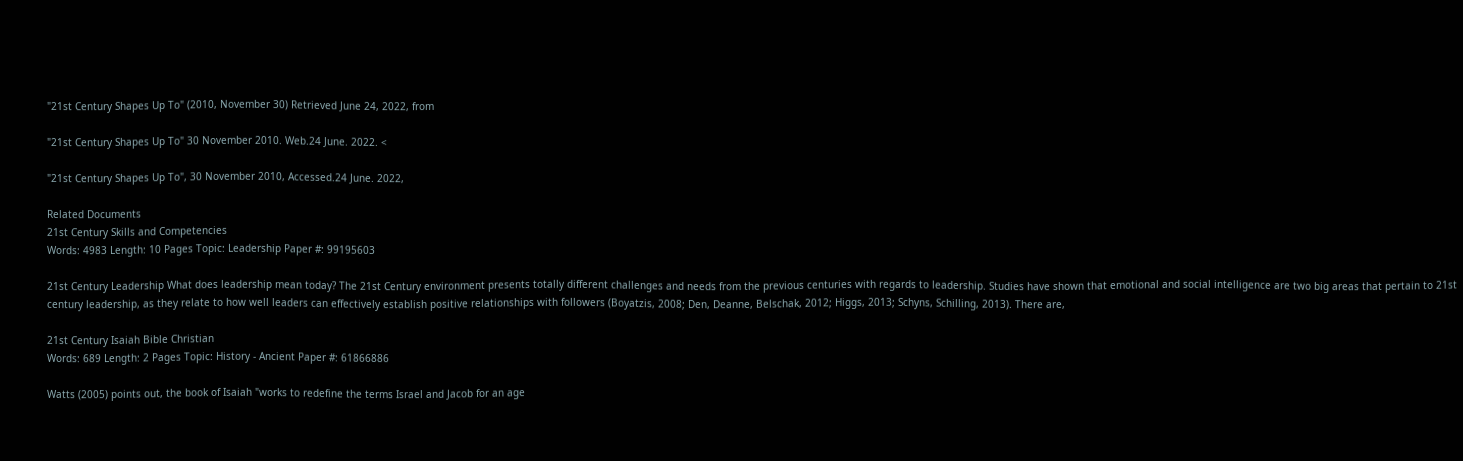"21st Century Shapes Up To" (2010, November 30) Retrieved June 24, 2022, from

"21st Century Shapes Up To" 30 November 2010. Web.24 June. 2022. <

"21st Century Shapes Up To", 30 November 2010, Accessed.24 June. 2022,

Related Documents
21st Century Skills and Competencies
Words: 4983 Length: 10 Pages Topic: Leadership Paper #: 99195603

21st Century Leadership What does leadership mean today? The 21st Century environment presents totally different challenges and needs from the previous centuries with regards to leadership. Studies have shown that emotional and social intelligence are two big areas that pertain to 21st century leadership, as they relate to how well leaders can effectively establish positive relationships with followers (Boyatzis, 2008; Den, Deanne, Belschak, 2012; Higgs, 2013; Schyns, Schilling, 2013). There are,

21st Century Isaiah Bible Christian
Words: 689 Length: 2 Pages Topic: History - Ancient Paper #: 61866886

Watts (2005) points out, the book of Isaiah "works to redefine the terms Israel and Jacob for an age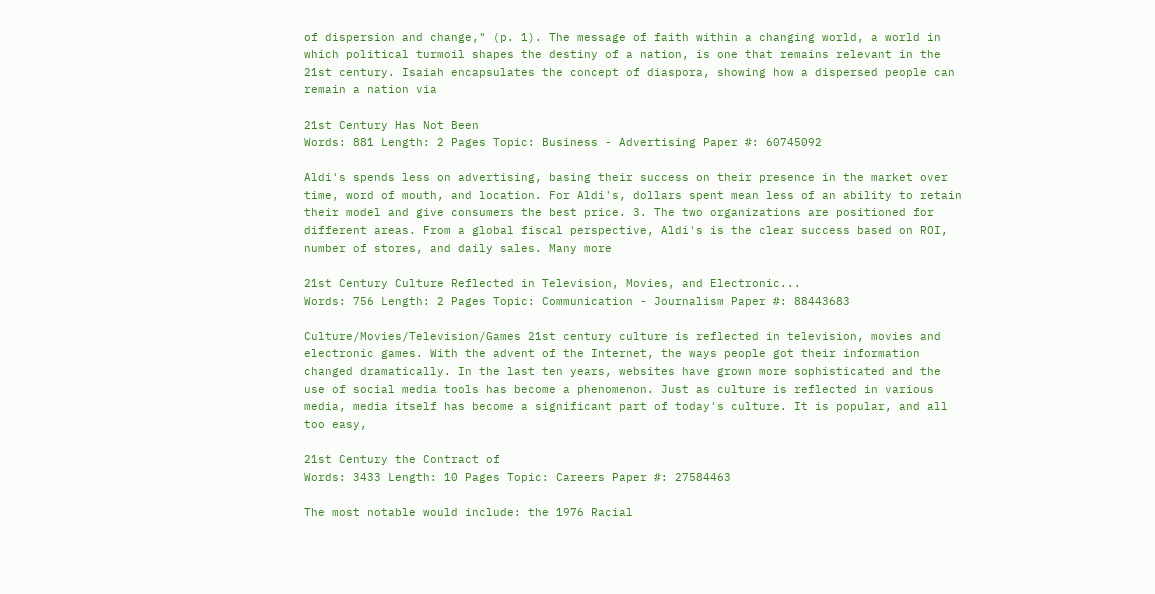of dispersion and change," (p. 1). The message of faith within a changing world, a world in which political turmoil shapes the destiny of a nation, is one that remains relevant in the 21st century. Isaiah encapsulates the concept of diaspora, showing how a dispersed people can remain a nation via

21st Century Has Not Been
Words: 881 Length: 2 Pages Topic: Business - Advertising Paper #: 60745092

Aldi's spends less on advertising, basing their success on their presence in the market over time, word of mouth, and location. For Aldi's, dollars spent mean less of an ability to retain their model and give consumers the best price. 3. The two organizations are positioned for different areas. From a global fiscal perspective, Aldi's is the clear success based on ROI, number of stores, and daily sales. Many more

21st Century Culture Reflected in Television, Movies, and Electronic...
Words: 756 Length: 2 Pages Topic: Communication - Journalism Paper #: 88443683

Culture/Movies/Television/Games 21st century culture is reflected in television, movies and electronic games. With the advent of the Internet, the ways people got their information changed dramatically. In the last ten years, websites have grown more sophisticated and the use of social media tools has become a phenomenon. Just as culture is reflected in various media, media itself has become a significant part of today's culture. It is popular, and all too easy,

21st Century the Contract of
Words: 3433 Length: 10 Pages Topic: Careers Paper #: 27584463

The most notable would include: the 1976 Racial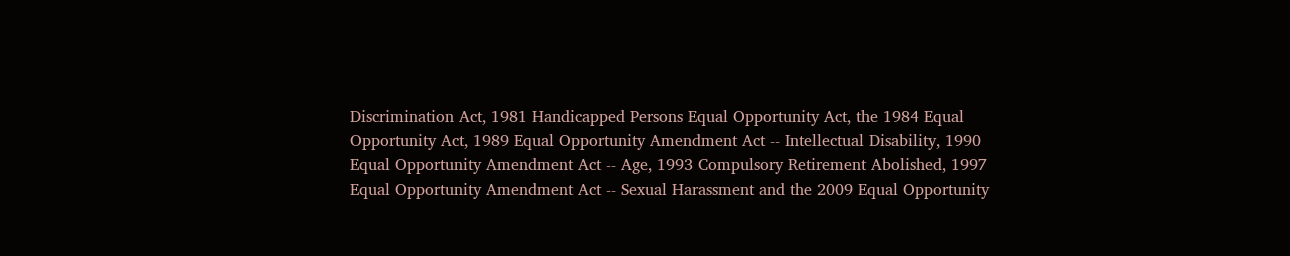Discrimination Act, 1981 Handicapped Persons Equal Opportunity Act, the 1984 Equal Opportunity Act, 1989 Equal Opportunity Amendment Act -- Intellectual Disability, 1990 Equal Opportunity Amendment Act -- Age, 1993 Compulsory Retirement Abolished, 1997 Equal Opportunity Amendment Act -- Sexual Harassment and the 2009 Equal Opportunity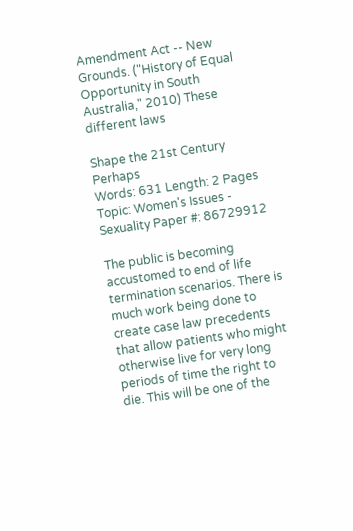Amendment Act -- New Grounds. ("History of Equal Opportunity in South Australia," 2010) These different laws

Shape the 21st Century Perhaps
Words: 631 Length: 2 Pages Topic: Women's Issues - Sexuality Paper #: 86729912

The public is becoming accustomed to end of life termination scenarios. There is much work being done to create case law precedents that allow patients who might otherwise live for very long periods of time the right to die. This will be one of the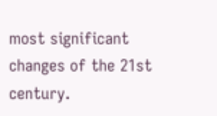most significant changes of the 21st century.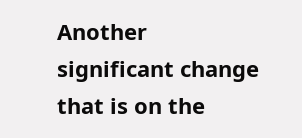Another significant change that is on the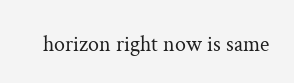horizon right now is same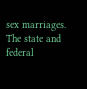sex marriages. The state and federal